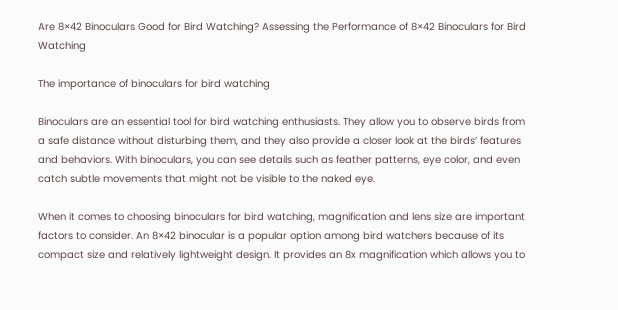Are 8×42 Binoculars Good for Bird Watching? Assessing the Performance of 8×42 Binoculars for Bird Watching

The importance of binoculars for bird watching

Binoculars are an essential tool for bird watching enthusiasts. They allow you to observe birds from a safe distance without disturbing them, and they also provide a closer look at the birds’ features and behaviors. With binoculars, you can see details such as feather patterns, eye color, and even catch subtle movements that might not be visible to the naked eye.

When it comes to choosing binoculars for bird watching, magnification and lens size are important factors to consider. An 8×42 binocular is a popular option among bird watchers because of its compact size and relatively lightweight design. It provides an 8x magnification which allows you to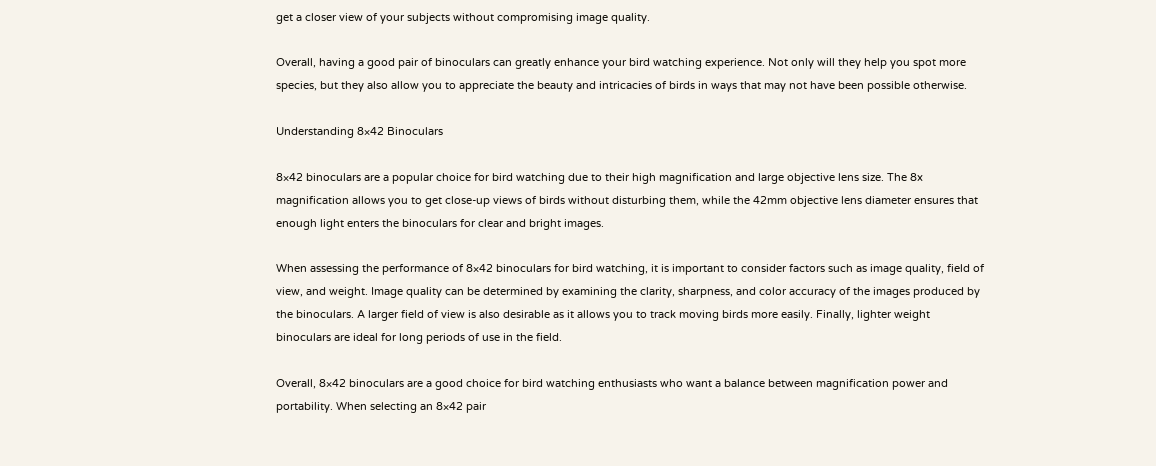get a closer view of your subjects without compromising image quality.

Overall, having a good pair of binoculars can greatly enhance your bird watching experience. Not only will they help you spot more species, but they also allow you to appreciate the beauty and intricacies of birds in ways that may not have been possible otherwise.

Understanding 8×42 Binoculars

8×42 binoculars are a popular choice for bird watching due to their high magnification and large objective lens size. The 8x magnification allows you to get close-up views of birds without disturbing them, while the 42mm objective lens diameter ensures that enough light enters the binoculars for clear and bright images.

When assessing the performance of 8×42 binoculars for bird watching, it is important to consider factors such as image quality, field of view, and weight. Image quality can be determined by examining the clarity, sharpness, and color accuracy of the images produced by the binoculars. A larger field of view is also desirable as it allows you to track moving birds more easily. Finally, lighter weight binoculars are ideal for long periods of use in the field.

Overall, 8×42 binoculars are a good choice for bird watching enthusiasts who want a balance between magnification power and portability. When selecting an 8×42 pair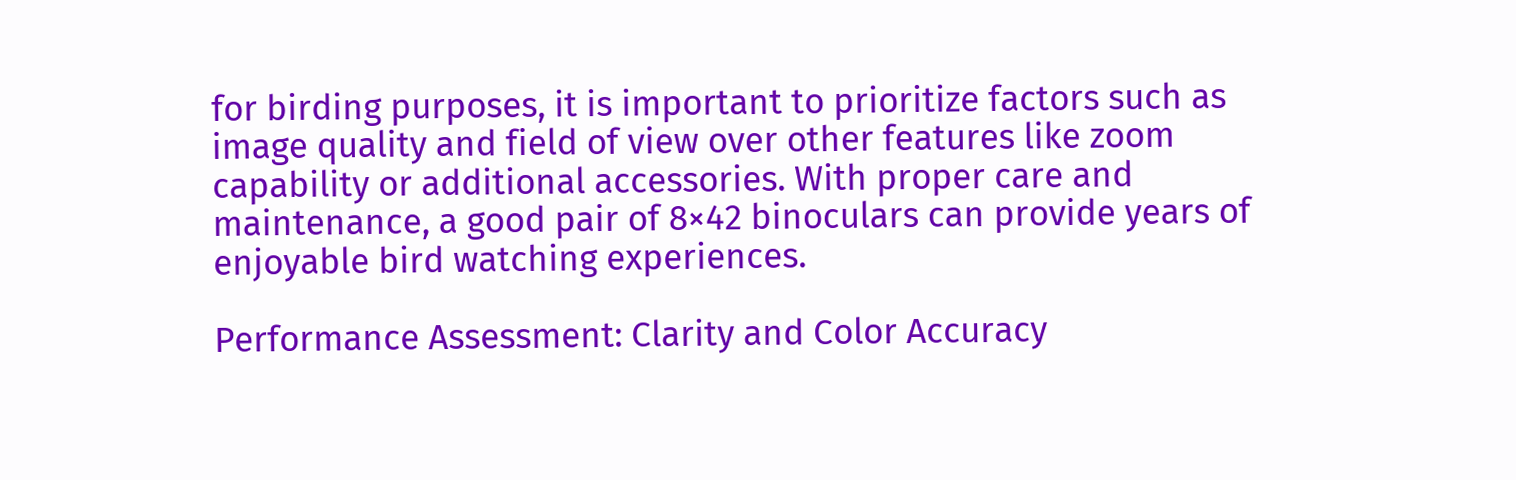for birding purposes, it is important to prioritize factors such as image quality and field of view over other features like zoom capability or additional accessories. With proper care and maintenance, a good pair of 8×42 binoculars can provide years of enjoyable bird watching experiences.

Performance Assessment: Clarity and Color Accuracy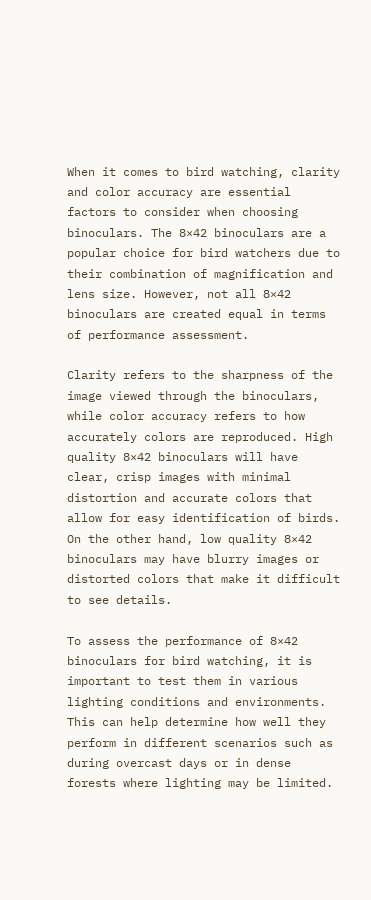When it comes to bird watching, clarity and color accuracy are essential factors to consider when choosing binoculars. The 8×42 binoculars are a popular choice for bird watchers due to their combination of magnification and lens size. However, not all 8×42 binoculars are created equal in terms of performance assessment.

Clarity refers to the sharpness of the image viewed through the binoculars, while color accuracy refers to how accurately colors are reproduced. High quality 8×42 binoculars will have clear, crisp images with minimal distortion and accurate colors that allow for easy identification of birds. On the other hand, low quality 8×42 binoculars may have blurry images or distorted colors that make it difficult to see details.

To assess the performance of 8×42 binoculars for bird watching, it is important to test them in various lighting conditions and environments. This can help determine how well they perform in different scenarios such as during overcast days or in dense forests where lighting may be limited.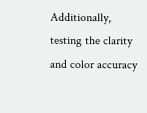Additionally, testing the clarity and color accuracy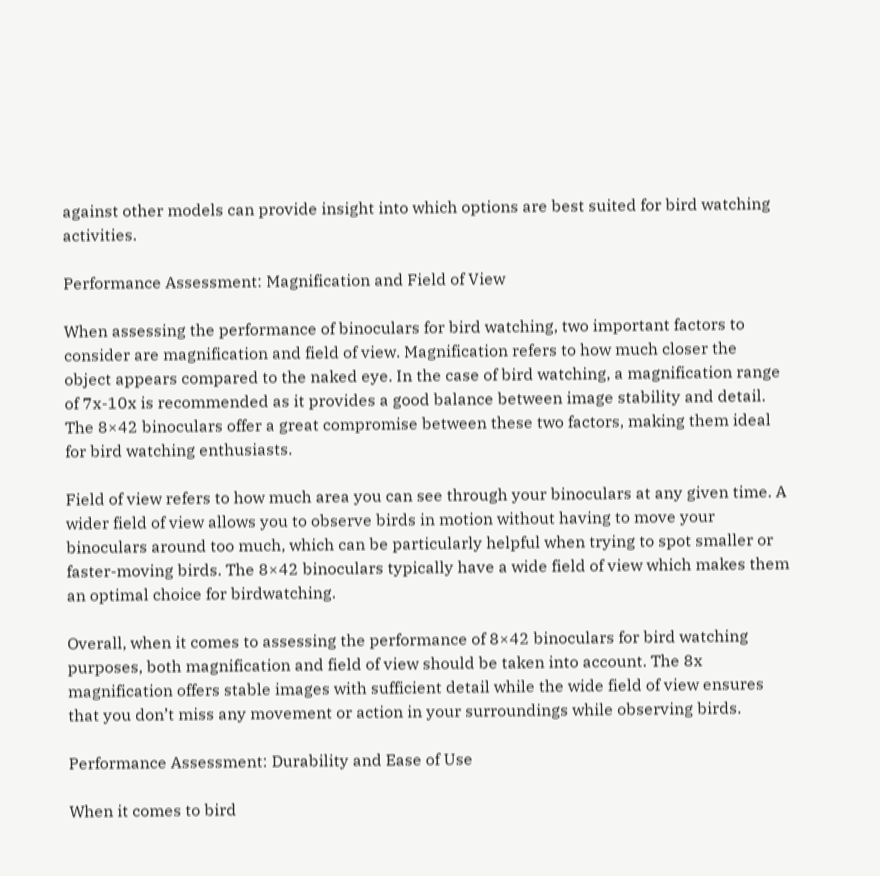against other models can provide insight into which options are best suited for bird watching activities.

Performance Assessment: Magnification and Field of View

When assessing the performance of binoculars for bird watching, two important factors to consider are magnification and field of view. Magnification refers to how much closer the object appears compared to the naked eye. In the case of bird watching, a magnification range of 7x-10x is recommended as it provides a good balance between image stability and detail. The 8×42 binoculars offer a great compromise between these two factors, making them ideal for bird watching enthusiasts.

Field of view refers to how much area you can see through your binoculars at any given time. A wider field of view allows you to observe birds in motion without having to move your binoculars around too much, which can be particularly helpful when trying to spot smaller or faster-moving birds. The 8×42 binoculars typically have a wide field of view which makes them an optimal choice for birdwatching.

Overall, when it comes to assessing the performance of 8×42 binoculars for bird watching purposes, both magnification and field of view should be taken into account. The 8x magnification offers stable images with sufficient detail while the wide field of view ensures that you don’t miss any movement or action in your surroundings while observing birds.

Performance Assessment: Durability and Ease of Use

When it comes to bird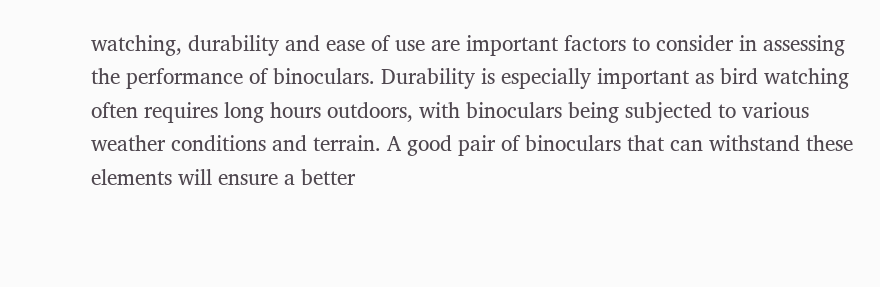watching, durability and ease of use are important factors to consider in assessing the performance of binoculars. Durability is especially important as bird watching often requires long hours outdoors, with binoculars being subjected to various weather conditions and terrain. A good pair of binoculars that can withstand these elements will ensure a better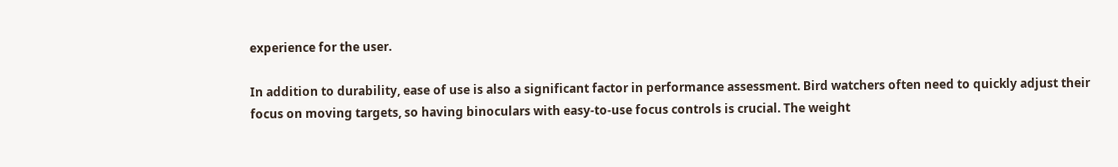experience for the user.

In addition to durability, ease of use is also a significant factor in performance assessment. Bird watchers often need to quickly adjust their focus on moving targets, so having binoculars with easy-to-use focus controls is crucial. The weight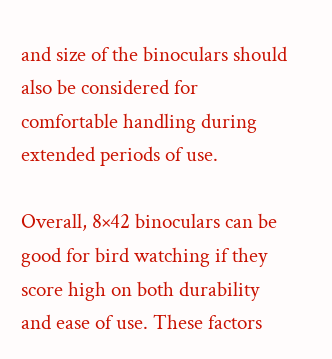and size of the binoculars should also be considered for comfortable handling during extended periods of use.

Overall, 8×42 binoculars can be good for bird watching if they score high on both durability and ease of use. These factors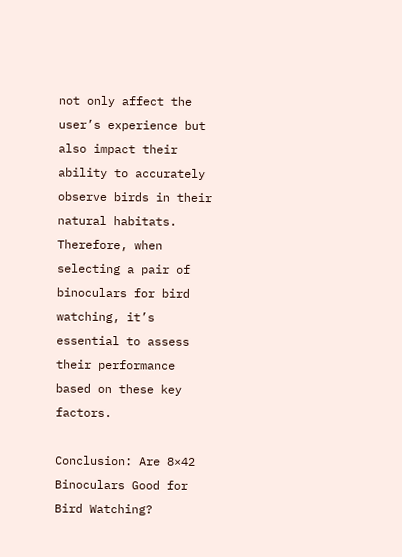not only affect the user’s experience but also impact their ability to accurately observe birds in their natural habitats. Therefore, when selecting a pair of binoculars for bird watching, it’s essential to assess their performance based on these key factors.

Conclusion: Are 8×42 Binoculars Good for Bird Watching?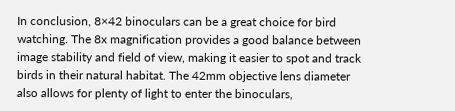In conclusion, 8×42 binoculars can be a great choice for bird watching. The 8x magnification provides a good balance between image stability and field of view, making it easier to spot and track birds in their natural habitat. The 42mm objective lens diameter also allows for plenty of light to enter the binoculars,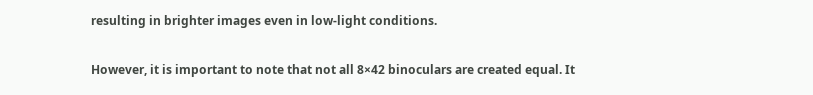resulting in brighter images even in low-light conditions.

However, it is important to note that not all 8×42 binoculars are created equal. It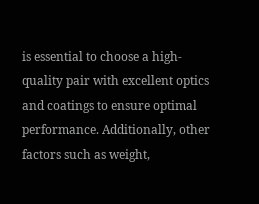is essential to choose a high-quality pair with excellent optics and coatings to ensure optimal performance. Additionally, other factors such as weight,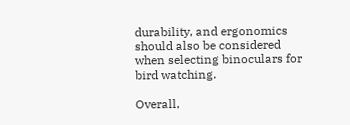durability, and ergonomics should also be considered when selecting binoculars for bird watching.

Overall,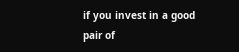if you invest in a good pair of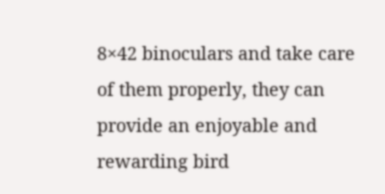8×42 binoculars and take care of them properly, they can provide an enjoyable and rewarding bird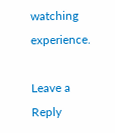watching experience.

Leave a Reply